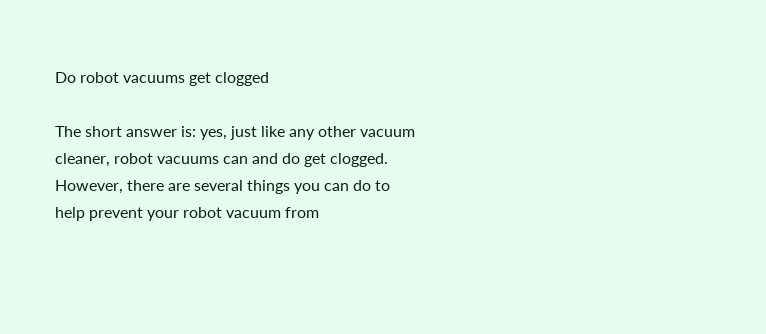Do robot vacuums get clogged

The short answer is: yes, just like any other vacuum cleaner, robot vacuums can and do get clogged. However, there are several things you can do to help prevent your robot vacuum from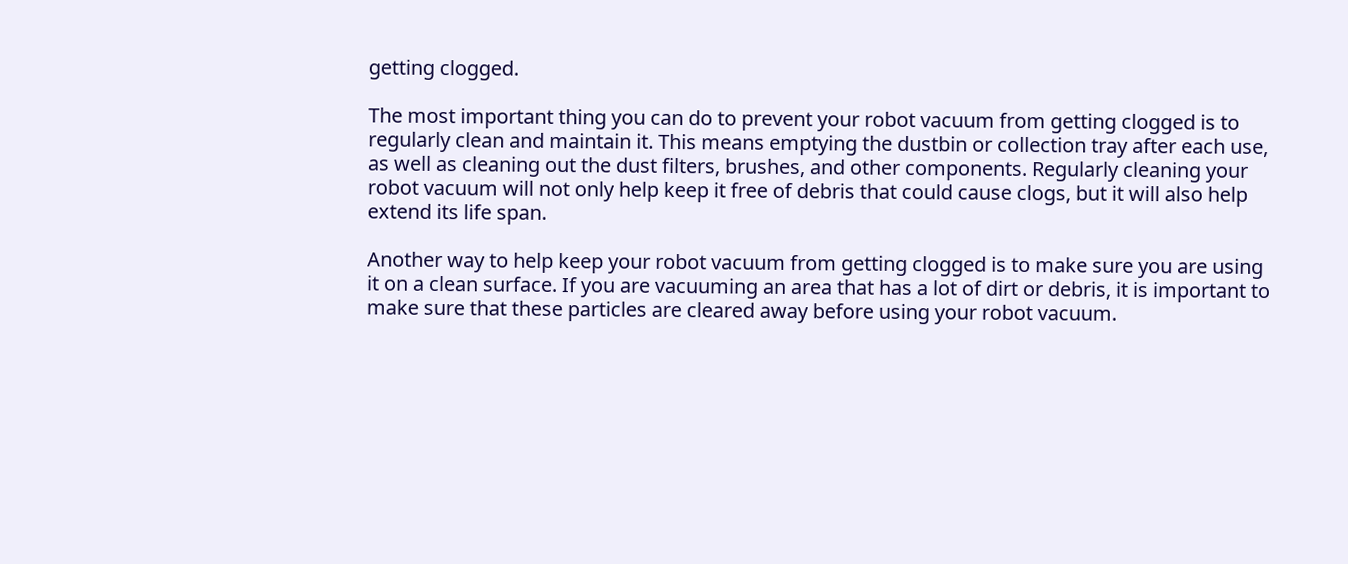getting clogged.

The most important thing you can do to prevent your robot vacuum from getting clogged is to regularly clean and maintain it. This means emptying the dustbin or collection tray after each use, as well as cleaning out the dust filters, brushes, and other components. Regularly cleaning your robot vacuum will not only help keep it free of debris that could cause clogs, but it will also help extend its life span.

Another way to help keep your robot vacuum from getting clogged is to make sure you are using it on a clean surface. If you are vacuuming an area that has a lot of dirt or debris, it is important to make sure that these particles are cleared away before using your robot vacuum.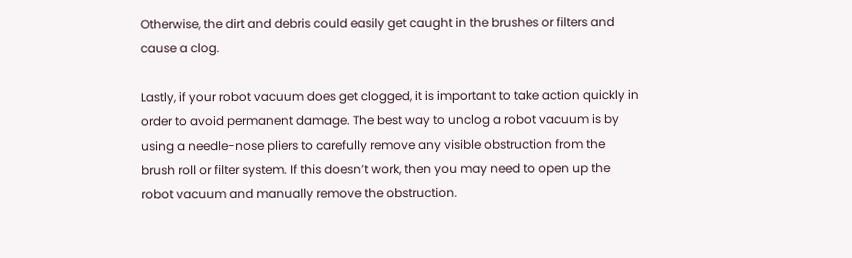Otherwise, the dirt and debris could easily get caught in the brushes or filters and cause a clog.

Lastly, if your robot vacuum does get clogged, it is important to take action quickly in order to avoid permanent damage. The best way to unclog a robot vacuum is by using a needle-nose pliers to carefully remove any visible obstruction from the brush roll or filter system. If this doesn’t work, then you may need to open up the robot vacuum and manually remove the obstruction.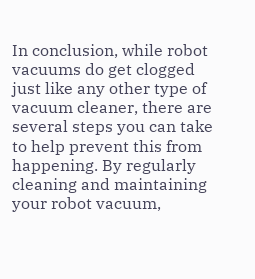In conclusion, while robot vacuums do get clogged just like any other type of vacuum cleaner, there are several steps you can take to help prevent this from happening. By regularly cleaning and maintaining your robot vacuum,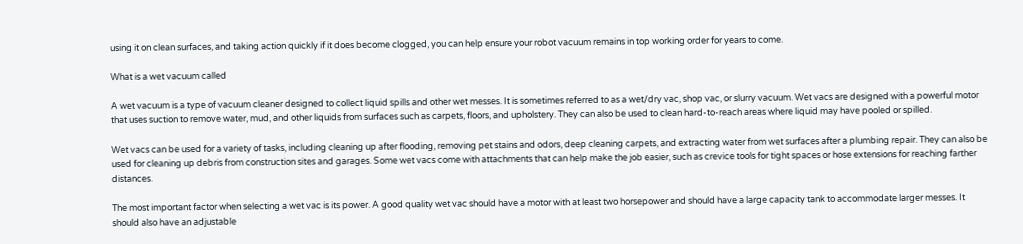using it on clean surfaces, and taking action quickly if it does become clogged, you can help ensure your robot vacuum remains in top working order for years to come.

What is a wet vacuum called

A wet vacuum is a type of vacuum cleaner designed to collect liquid spills and other wet messes. It is sometimes referred to as a wet/dry vac, shop vac, or slurry vacuum. Wet vacs are designed with a powerful motor that uses suction to remove water, mud, and other liquids from surfaces such as carpets, floors, and upholstery. They can also be used to clean hard-to-reach areas where liquid may have pooled or spilled.

Wet vacs can be used for a variety of tasks, including cleaning up after flooding, removing pet stains and odors, deep cleaning carpets, and extracting water from wet surfaces after a plumbing repair. They can also be used for cleaning up debris from construction sites and garages. Some wet vacs come with attachments that can help make the job easier, such as crevice tools for tight spaces or hose extensions for reaching farther distances.

The most important factor when selecting a wet vac is its power. A good quality wet vac should have a motor with at least two horsepower and should have a large capacity tank to accommodate larger messes. It should also have an adjustable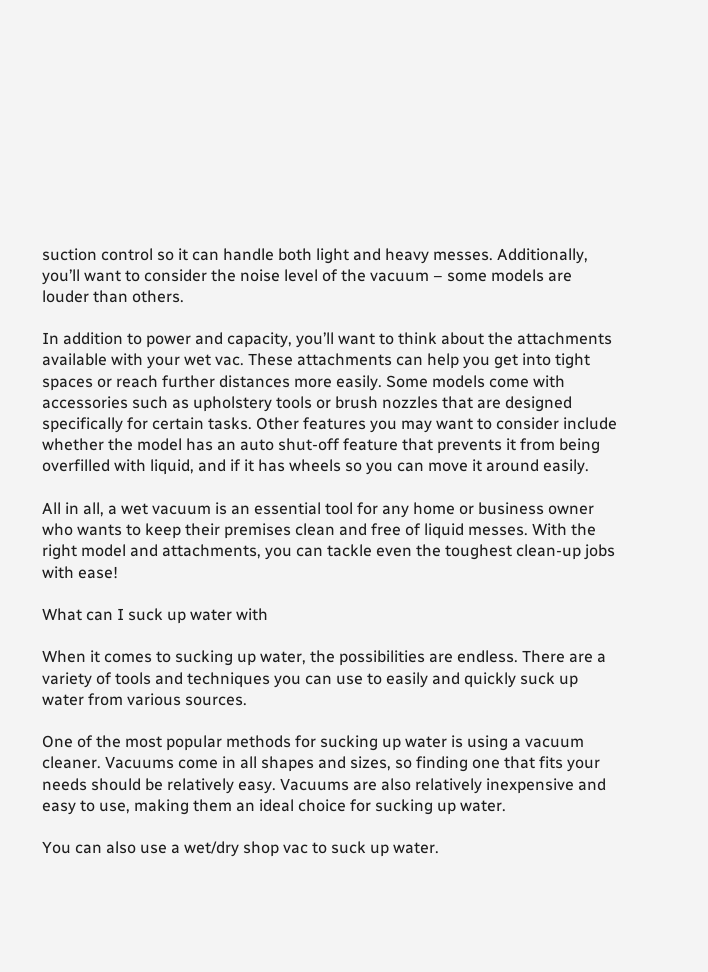suction control so it can handle both light and heavy messes. Additionally, you’ll want to consider the noise level of the vacuum – some models are louder than others.

In addition to power and capacity, you’ll want to think about the attachments available with your wet vac. These attachments can help you get into tight spaces or reach further distances more easily. Some models come with accessories such as upholstery tools or brush nozzles that are designed specifically for certain tasks. Other features you may want to consider include whether the model has an auto shut-off feature that prevents it from being overfilled with liquid, and if it has wheels so you can move it around easily.

All in all, a wet vacuum is an essential tool for any home or business owner who wants to keep their premises clean and free of liquid messes. With the right model and attachments, you can tackle even the toughest clean-up jobs with ease!

What can I suck up water with

When it comes to sucking up water, the possibilities are endless. There are a variety of tools and techniques you can use to easily and quickly suck up water from various sources.

One of the most popular methods for sucking up water is using a vacuum cleaner. Vacuums come in all shapes and sizes, so finding one that fits your needs should be relatively easy. Vacuums are also relatively inexpensive and easy to use, making them an ideal choice for sucking up water.

You can also use a wet/dry shop vac to suck up water.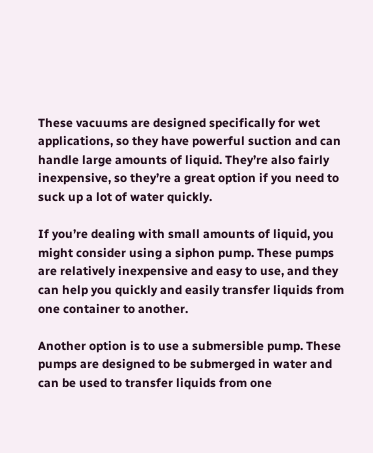These vacuums are designed specifically for wet applications, so they have powerful suction and can handle large amounts of liquid. They’re also fairly inexpensive, so they’re a great option if you need to suck up a lot of water quickly.

If you’re dealing with small amounts of liquid, you might consider using a siphon pump. These pumps are relatively inexpensive and easy to use, and they can help you quickly and easily transfer liquids from one container to another.

Another option is to use a submersible pump. These pumps are designed to be submerged in water and can be used to transfer liquids from one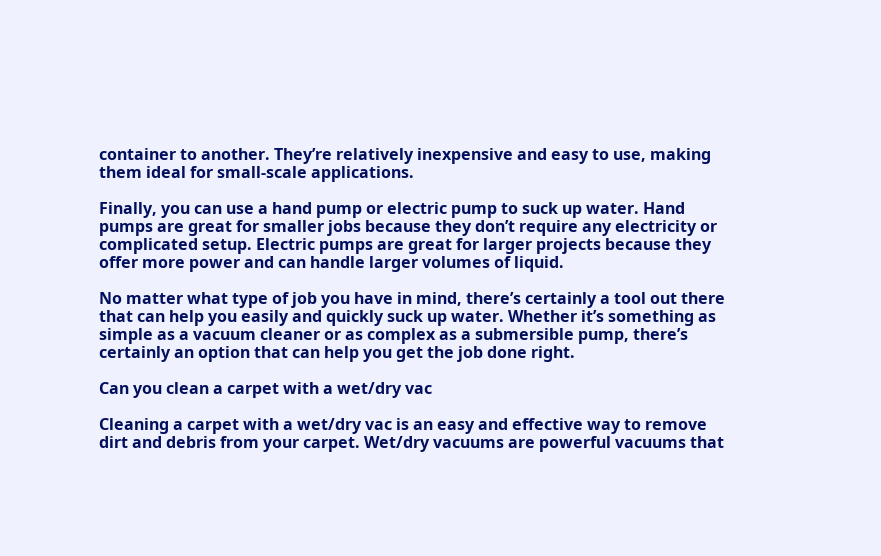container to another. They’re relatively inexpensive and easy to use, making them ideal for small-scale applications.

Finally, you can use a hand pump or electric pump to suck up water. Hand pumps are great for smaller jobs because they don’t require any electricity or complicated setup. Electric pumps are great for larger projects because they offer more power and can handle larger volumes of liquid.

No matter what type of job you have in mind, there’s certainly a tool out there that can help you easily and quickly suck up water. Whether it’s something as simple as a vacuum cleaner or as complex as a submersible pump, there’s certainly an option that can help you get the job done right.

Can you clean a carpet with a wet/dry vac

Cleaning a carpet with a wet/dry vac is an easy and effective way to remove dirt and debris from your carpet. Wet/dry vacuums are powerful vacuums that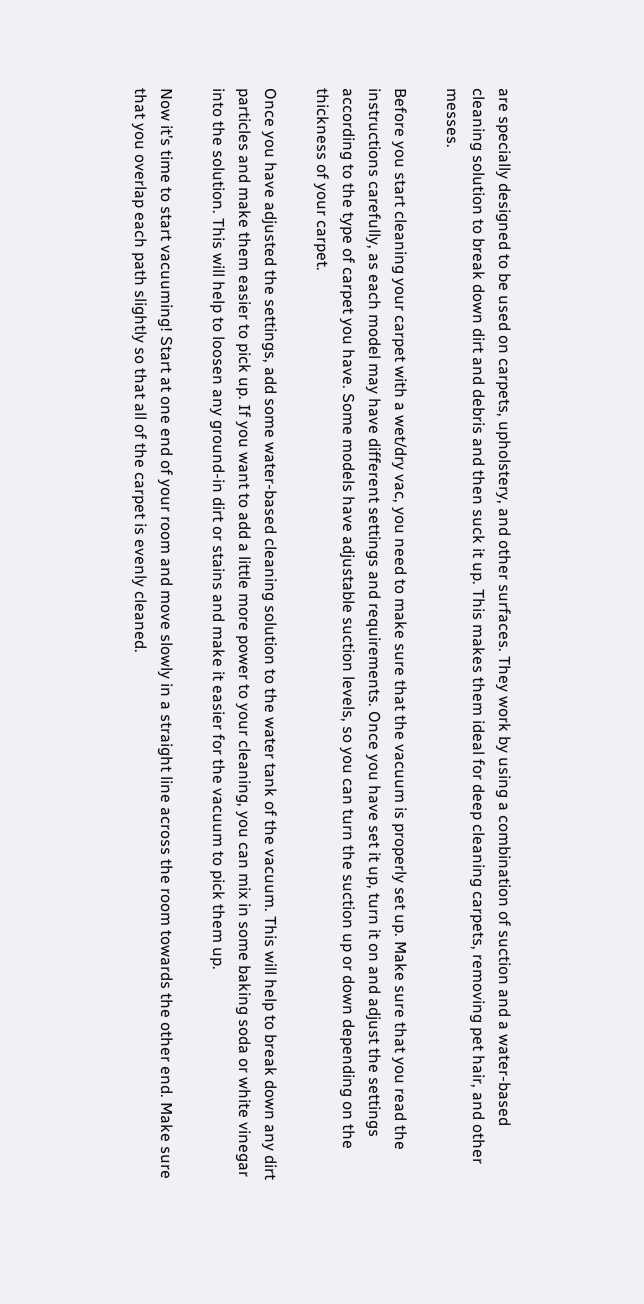are specially designed to be used on carpets, upholstery, and other surfaces. They work by using a combination of suction and a water-based cleaning solution to break down dirt and debris and then suck it up. This makes them ideal for deep cleaning carpets, removing pet hair, and other messes.

Before you start cleaning your carpet with a wet/dry vac, you need to make sure that the vacuum is properly set up. Make sure that you read the instructions carefully, as each model may have different settings and requirements. Once you have set it up, turn it on and adjust the settings according to the type of carpet you have. Some models have adjustable suction levels, so you can turn the suction up or down depending on the thickness of your carpet.

Once you have adjusted the settings, add some water-based cleaning solution to the water tank of the vacuum. This will help to break down any dirt particles and make them easier to pick up. If you want to add a little more power to your cleaning, you can mix in some baking soda or white vinegar into the solution. This will help to loosen any ground-in dirt or stains and make it easier for the vacuum to pick them up.

Now it’s time to start vacuuming! Start at one end of your room and move slowly in a straight line across the room towards the other end. Make sure that you overlap each path slightly so that all of the carpet is evenly cleaned.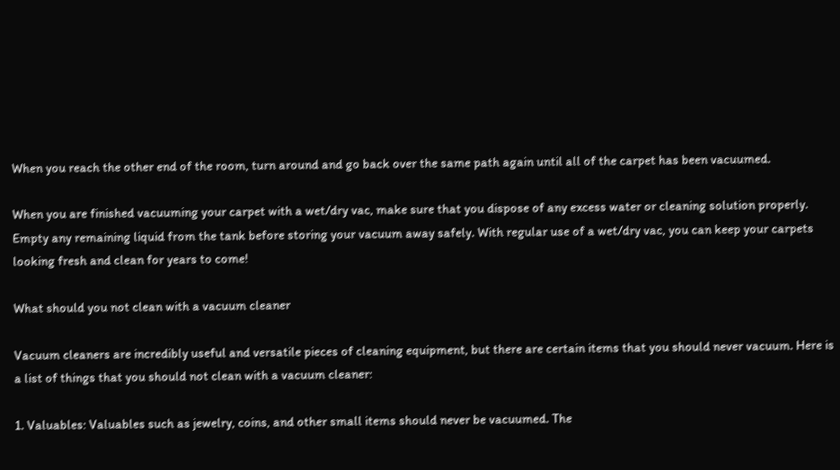When you reach the other end of the room, turn around and go back over the same path again until all of the carpet has been vacuumed.

When you are finished vacuuming your carpet with a wet/dry vac, make sure that you dispose of any excess water or cleaning solution properly. Empty any remaining liquid from the tank before storing your vacuum away safely. With regular use of a wet/dry vac, you can keep your carpets looking fresh and clean for years to come!

What should you not clean with a vacuum cleaner

Vacuum cleaners are incredibly useful and versatile pieces of cleaning equipment, but there are certain items that you should never vacuum. Here is a list of things that you should not clean with a vacuum cleaner:

1. Valuables: Valuables such as jewelry, coins, and other small items should never be vacuumed. The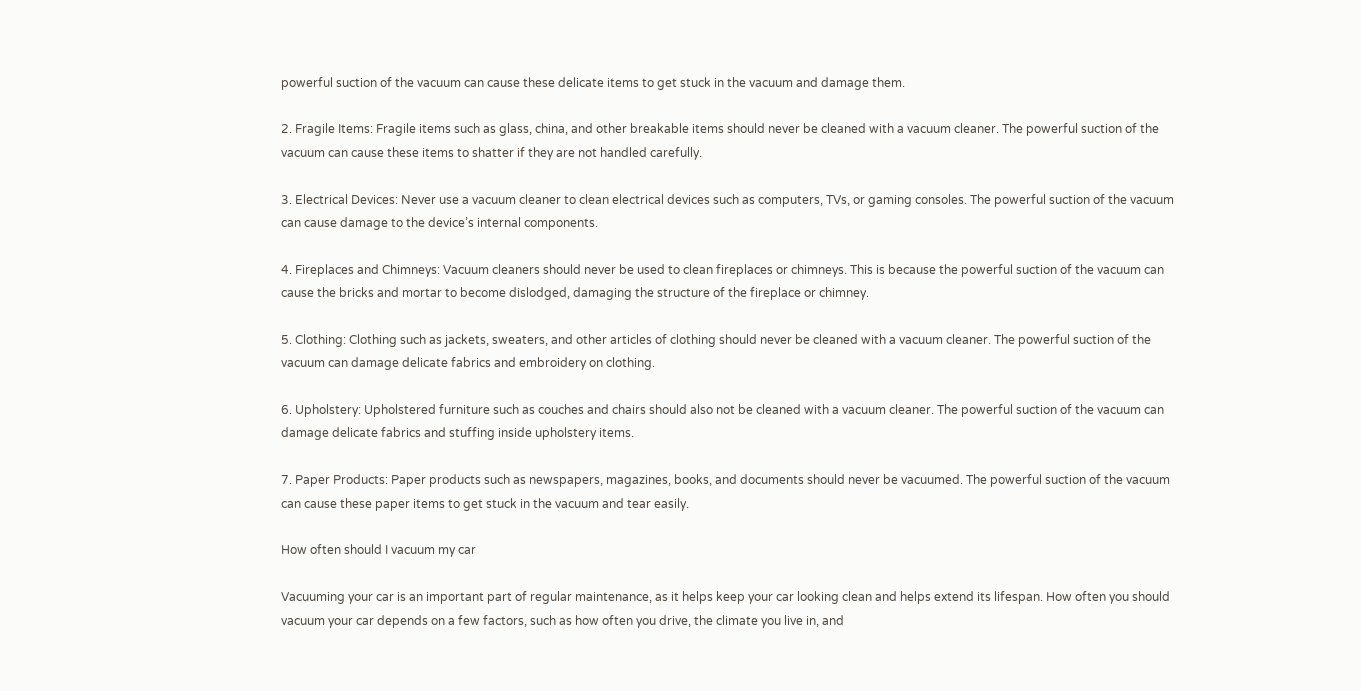powerful suction of the vacuum can cause these delicate items to get stuck in the vacuum and damage them.

2. Fragile Items: Fragile items such as glass, china, and other breakable items should never be cleaned with a vacuum cleaner. The powerful suction of the vacuum can cause these items to shatter if they are not handled carefully.

3. Electrical Devices: Never use a vacuum cleaner to clean electrical devices such as computers, TVs, or gaming consoles. The powerful suction of the vacuum can cause damage to the device’s internal components.

4. Fireplaces and Chimneys: Vacuum cleaners should never be used to clean fireplaces or chimneys. This is because the powerful suction of the vacuum can cause the bricks and mortar to become dislodged, damaging the structure of the fireplace or chimney.

5. Clothing: Clothing such as jackets, sweaters, and other articles of clothing should never be cleaned with a vacuum cleaner. The powerful suction of the vacuum can damage delicate fabrics and embroidery on clothing.

6. Upholstery: Upholstered furniture such as couches and chairs should also not be cleaned with a vacuum cleaner. The powerful suction of the vacuum can damage delicate fabrics and stuffing inside upholstery items.

7. Paper Products: Paper products such as newspapers, magazines, books, and documents should never be vacuumed. The powerful suction of the vacuum can cause these paper items to get stuck in the vacuum and tear easily.

How often should I vacuum my car

Vacuuming your car is an important part of regular maintenance, as it helps keep your car looking clean and helps extend its lifespan. How often you should vacuum your car depends on a few factors, such as how often you drive, the climate you live in, and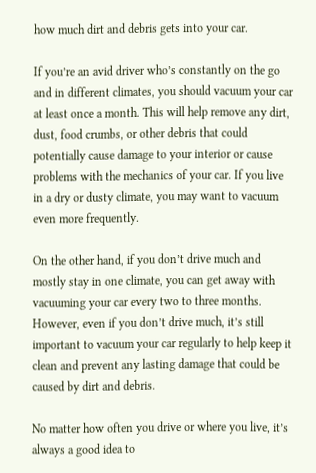how much dirt and debris gets into your car.

If you’re an avid driver who’s constantly on the go and in different climates, you should vacuum your car at least once a month. This will help remove any dirt, dust, food crumbs, or other debris that could potentially cause damage to your interior or cause problems with the mechanics of your car. If you live in a dry or dusty climate, you may want to vacuum even more frequently.

On the other hand, if you don’t drive much and mostly stay in one climate, you can get away with vacuuming your car every two to three months. However, even if you don’t drive much, it’s still important to vacuum your car regularly to help keep it clean and prevent any lasting damage that could be caused by dirt and debris.

No matter how often you drive or where you live, it’s always a good idea to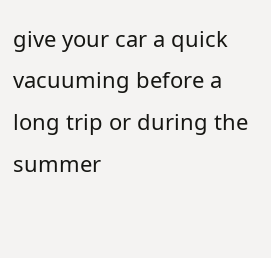give your car a quick vacuuming before a long trip or during the summer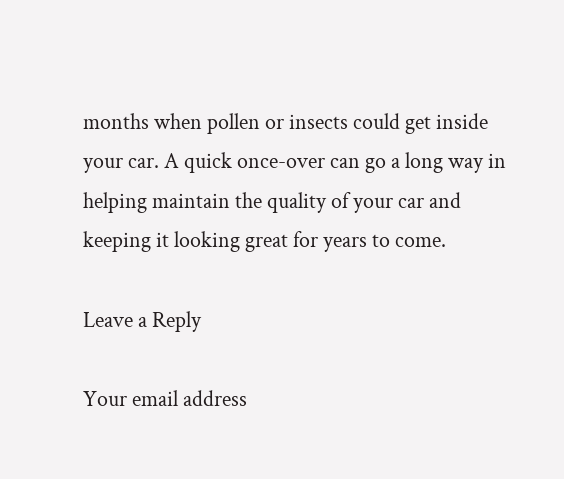months when pollen or insects could get inside your car. A quick once-over can go a long way in helping maintain the quality of your car and keeping it looking great for years to come.

Leave a Reply

Your email address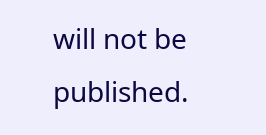will not be published.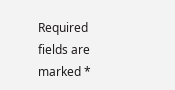Required fields are marked *